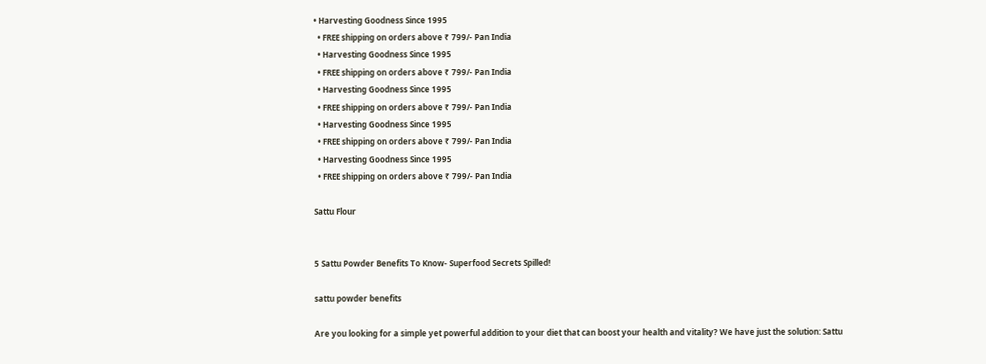• Harvesting Goodness Since 1995
  • FREE shipping on orders above ₹ 799/- Pan India
  • Harvesting Goodness Since 1995
  • FREE shipping on orders above ₹ 799/- Pan India
  • Harvesting Goodness Since 1995
  • FREE shipping on orders above ₹ 799/- Pan India
  • Harvesting Goodness Since 1995
  • FREE shipping on orders above ₹ 799/- Pan India
  • Harvesting Goodness Since 1995
  • FREE shipping on orders above ₹ 799/- Pan India

Sattu Flour


5 Sattu Powder Benefits To Know- Superfood Secrets Spilled!

sattu powder benefits

Are you looking for a simple yet powerful addition to your diet that can boost your health and vitality? We have just the solution: Sattu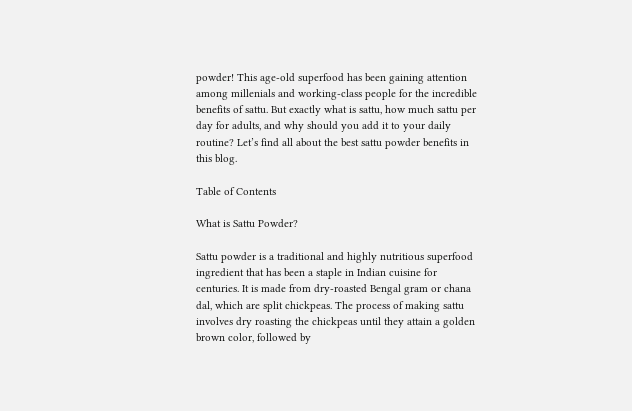powder! This age-old superfood has been gaining attention among millenials and working-class people for the incredible benefits of sattu. But exactly what is sattu, how much sattu per day for adults, and why should you add it to your daily routine? Let’s find all about the best sattu powder benefits in this blog.

Table of Contents

What is Sattu Powder?

Sattu powder is a traditional and highly nutritious superfood ingredient that has been a staple in Indian cuisine for centuries. It is made from dry-roasted Bengal gram or chana dal, which are split chickpeas. The process of making sattu involves dry roasting the chickpeas until they attain a golden brown color, followed by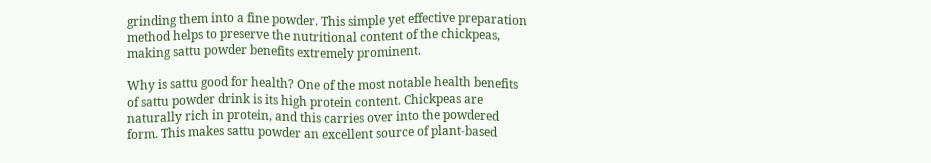grinding them into a fine powder. This simple yet effective preparation method helps to preserve the nutritional content of the chickpeas, making sattu powder benefits extremely prominent.

Why is sattu good for health? One of the most notable health benefits of sattu powder drink is its high protein content. Chickpeas are naturally rich in protein, and this carries over into the powdered form. This makes sattu powder an excellent source of plant-based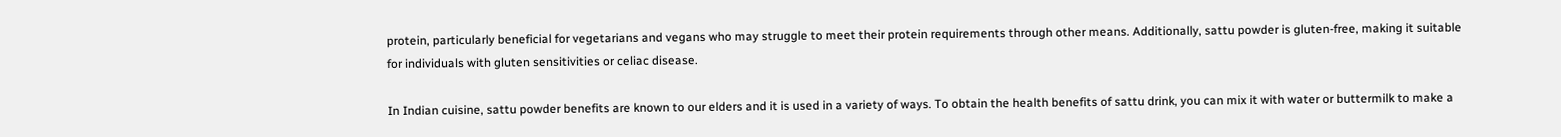protein, particularly beneficial for vegetarians and vegans who may struggle to meet their protein requirements through other means. Additionally, sattu powder is gluten-free, making it suitable for individuals with gluten sensitivities or celiac disease.

In Indian cuisine, sattu powder benefits are known to our elders and it is used in a variety of ways. To obtain the health benefits of sattu drink, you can mix it with water or buttermilk to make a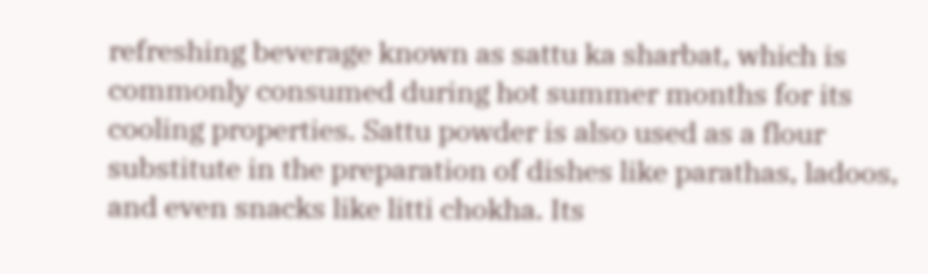refreshing beverage known as sattu ka sharbat, which is commonly consumed during hot summer months for its cooling properties. Sattu powder is also used as a flour substitute in the preparation of dishes like parathas, ladoos, and even snacks like litti chokha. Its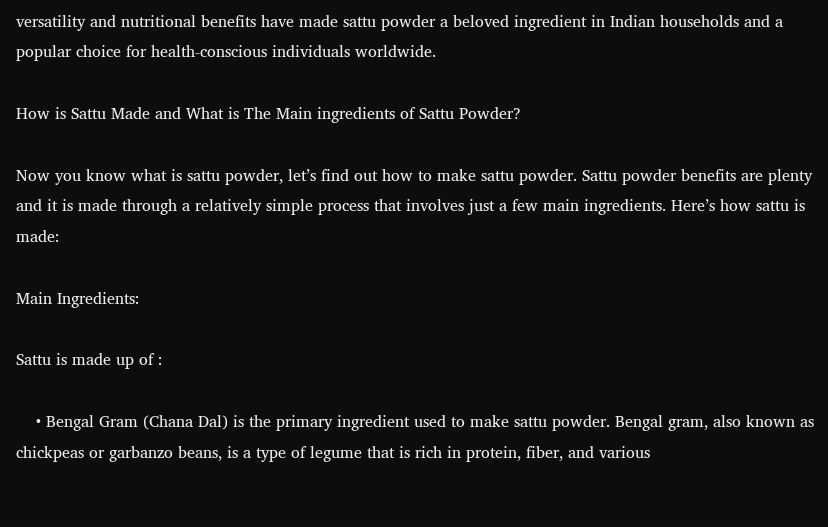versatility and nutritional benefits have made sattu powder a beloved ingredient in Indian households and a popular choice for health-conscious individuals worldwide.

How is Sattu Made and What is The Main ingredients of Sattu Powder?

Now you know what is sattu powder, let’s find out how to make sattu powder. Sattu powder benefits are plenty and it is made through a relatively simple process that involves just a few main ingredients. Here’s how sattu is made:

Main Ingredients:

Sattu is made up of :

    • Bengal Gram (Chana Dal) is the primary ingredient used to make sattu powder. Bengal gram, also known as chickpeas or garbanzo beans, is a type of legume that is rich in protein, fiber, and various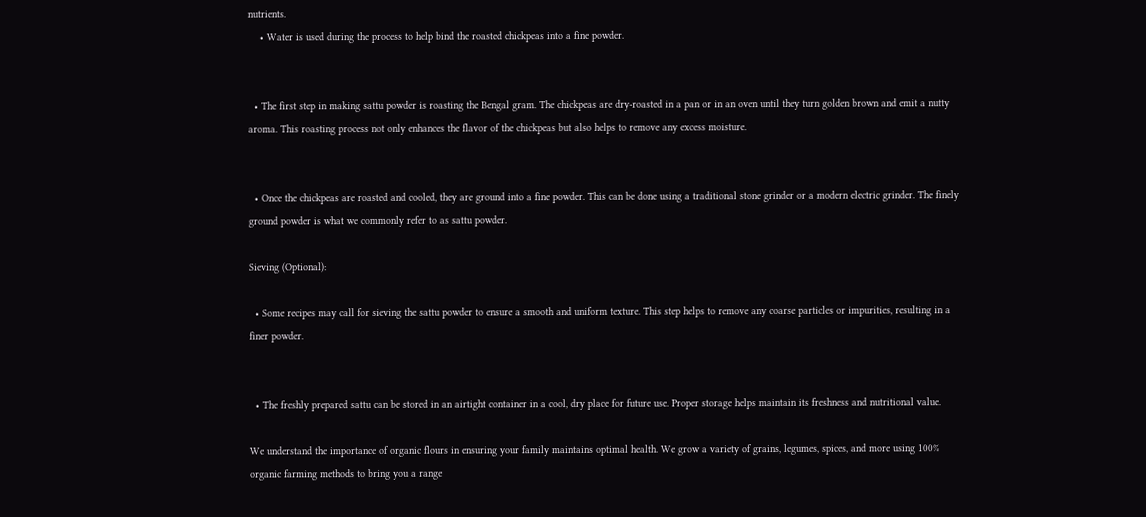nutrients.
    • Water is used during the process to help bind the roasted chickpeas into a fine powder.


  • The first step in making sattu powder is roasting the Bengal gram. The chickpeas are dry-roasted in a pan or in an oven until they turn golden brown and emit a nutty aroma. This roasting process not only enhances the flavor of the chickpeas but also helps to remove any excess moisture.


  • Once the chickpeas are roasted and cooled, they are ground into a fine powder. This can be done using a traditional stone grinder or a modern electric grinder. The finely ground powder is what we commonly refer to as sattu powder.

Sieving (Optional):

  • Some recipes may call for sieving the sattu powder to ensure a smooth and uniform texture. This step helps to remove any coarse particles or impurities, resulting in a finer powder.


  • The freshly prepared sattu can be stored in an airtight container in a cool, dry place for future use. Proper storage helps maintain its freshness and nutritional value.

We understand the importance of organic flours in ensuring your family maintains optimal health. We grow a variety of grains, legumes, spices, and more using 100% organic farming methods to bring you a range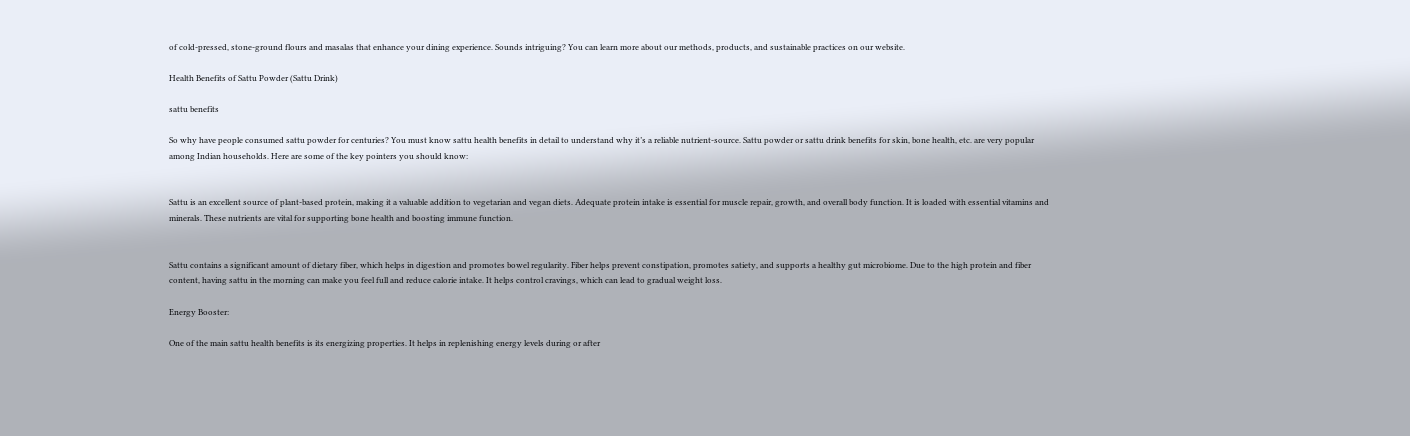of cold-pressed, stone-ground flours and masalas that enhance your dining experience. Sounds intriguing? You can learn more about our methods, products, and sustainable practices on our website.

Health Benefits of Sattu Powder (Sattu Drink)

sattu benefits

So why have people consumed sattu powder for centuries? You must know sattu health benefits in detail to understand why it’s a reliable nutrient-source. Sattu powder or sattu drink benefits for skin, bone health, etc. are very popular among Indian households. Here are some of the key pointers you should know:


Sattu is an excellent source of plant-based protein, making it a valuable addition to vegetarian and vegan diets. Adequate protein intake is essential for muscle repair, growth, and overall body function. It is loaded with essential vitamins and minerals. These nutrients are vital for supporting bone health and boosting immune function.


Sattu contains a significant amount of dietary fiber, which helps in digestion and promotes bowel regularity. Fiber helps prevent constipation, promotes satiety, and supports a healthy gut microbiome. Due to the high protein and fiber content, having sattu in the morning can make you feel full and reduce calorie intake. It helps control cravings, which can lead to gradual weight loss.

Energy Booster:

One of the main sattu health benefits is its energizing properties. It helps in replenishing energy levels during or after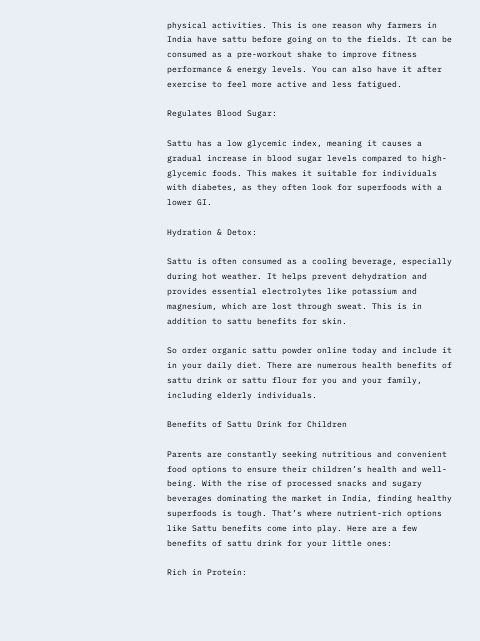physical activities. This is one reason why farmers in India have sattu before going on to the fields. It can be consumed as a pre-workout shake to improve fitness performance & energy levels. You can also have it after exercise to feel more active and less fatigued.

Regulates Blood Sugar:

Sattu has a low glycemic index, meaning it causes a gradual increase in blood sugar levels compared to high-glycemic foods. This makes it suitable for individuals with diabetes, as they often look for superfoods with a lower GI.

Hydration & Detox:

Sattu is often consumed as a cooling beverage, especially during hot weather. It helps prevent dehydration and provides essential electrolytes like potassium and magnesium, which are lost through sweat. This is in addition to sattu benefits for skin.

So order organic sattu powder online today and include it in your daily diet. There are numerous health benefits of sattu drink or sattu flour for you and your family, including elderly individuals.

Benefits of Sattu Drink for Children

Parents are constantly seeking nutritious and convenient food options to ensure their children’s health and well-being. With the rise of processed snacks and sugary beverages dominating the market in India, finding healthy superfoods is tough. That’s where nutrient-rich options like Sattu benefits come into play. Here are a few benefits of sattu drink for your little ones:

Rich in Protein: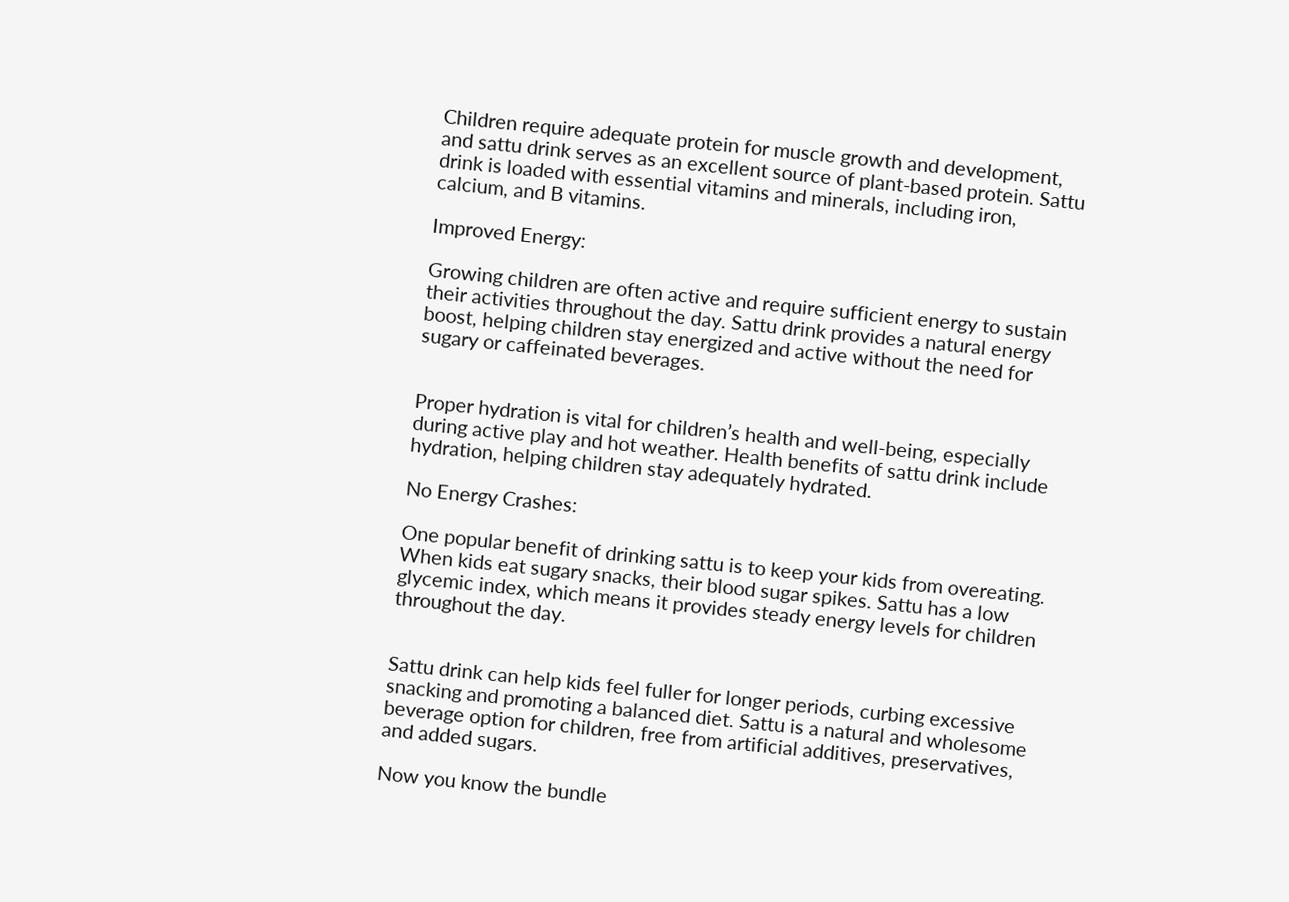Children require adequate protein for muscle growth and development, and sattu drink serves as an excellent source of plant-based protein. Sattu drink is loaded with essential vitamins and minerals, including iron, calcium, and B vitamins.

Improved Energy:

Growing children are often active and require sufficient energy to sustain their activities throughout the day. Sattu drink provides a natural energy boost, helping children stay energized and active without the need for sugary or caffeinated beverages.


Proper hydration is vital for children’s health and well-being, especially during active play and hot weather. Health benefits of sattu drink include hydration, helping children stay adequately hydrated.

No Energy Crashes:

One popular benefit of drinking sattu is to keep your kids from overeating. When kids eat sugary snacks, their blood sugar spikes. Sattu has a low glycemic index, which means it provides steady energy levels for children throughout the day.


Sattu drink can help kids feel fuller for longer periods, curbing excessive snacking and promoting a balanced diet. Sattu is a natural and wholesome beverage option for children, free from artificial additives, preservatives, and added sugars.

Now you know the bundle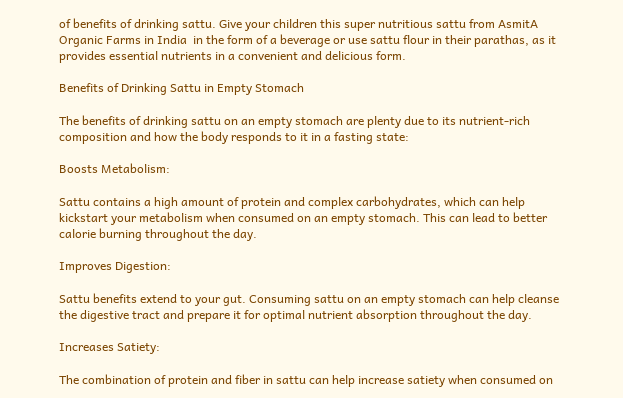of benefits of drinking sattu. Give your children this super nutritious sattu from AsmitA Organic Farms in India  in the form of a beverage or use sattu flour in their parathas, as it provides essential nutrients in a convenient and delicious form.

Benefits of Drinking Sattu in Empty Stomach

The benefits of drinking sattu on an empty stomach are plenty due to its nutrient-rich composition and how the body responds to it in a fasting state:

Boosts Metabolism:

Sattu contains a high amount of protein and complex carbohydrates, which can help kickstart your metabolism when consumed on an empty stomach. This can lead to better calorie burning throughout the day.

Improves Digestion:

Sattu benefits extend to your gut. Consuming sattu on an empty stomach can help cleanse the digestive tract and prepare it for optimal nutrient absorption throughout the day.

Increases Satiety:

The combination of protein and fiber in sattu can help increase satiety when consumed on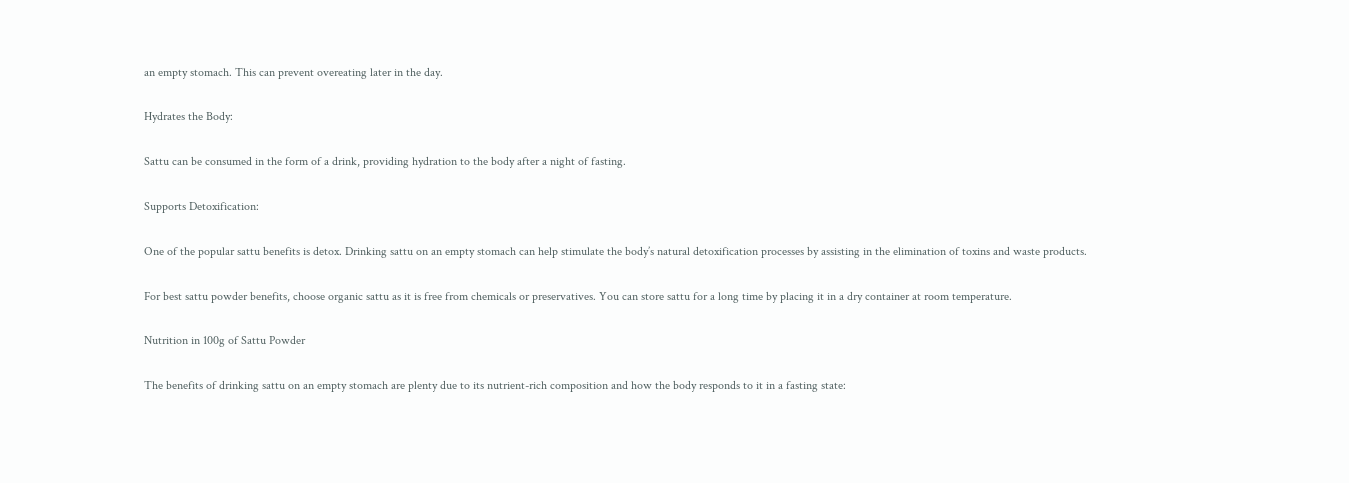an empty stomach. This can prevent overeating later in the day.

Hydrates the Body:

Sattu can be consumed in the form of a drink, providing hydration to the body after a night of fasting.

Supports Detoxification:

One of the popular sattu benefits is detox. Drinking sattu on an empty stomach can help stimulate the body’s natural detoxification processes by assisting in the elimination of toxins and waste products.

For best sattu powder benefits, choose organic sattu as it is free from chemicals or preservatives. You can store sattu for a long time by placing it in a dry container at room temperature.

Nutrition in 100g of Sattu Powder

The benefits of drinking sattu on an empty stomach are plenty due to its nutrient-rich composition and how the body responds to it in a fasting state: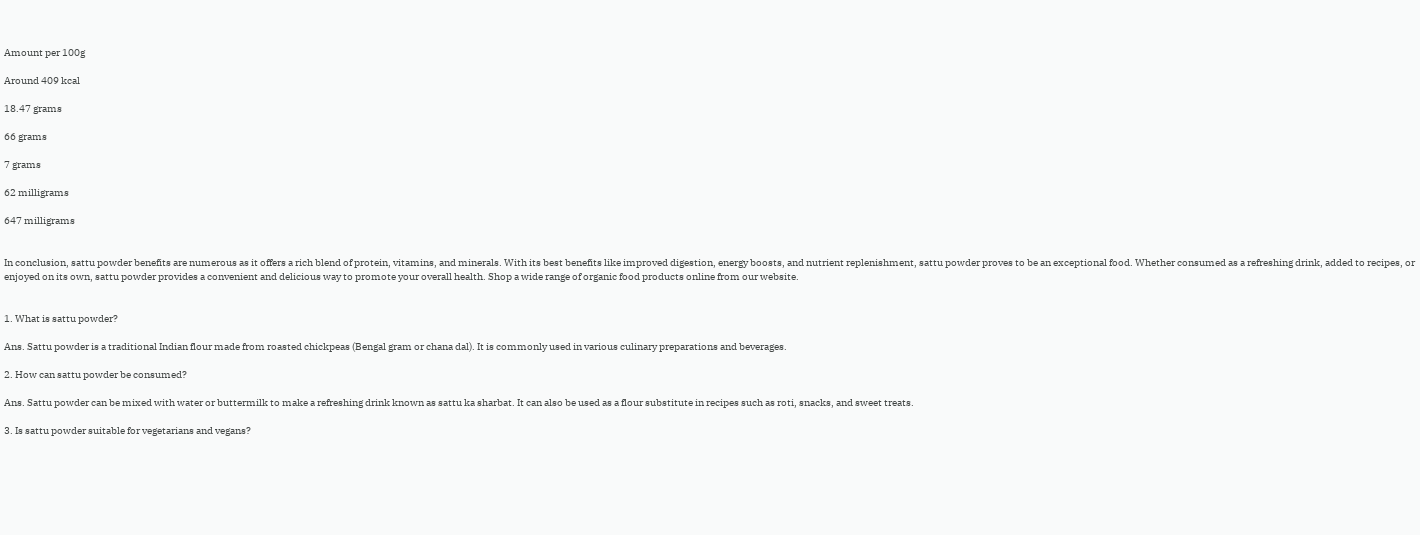Amount per 100g

Around 409 kcal

18.47 grams

66 grams

7 grams

62 milligrams

647 milligrams


In conclusion, sattu powder benefits are numerous as it offers a rich blend of protein, vitamins, and minerals. With its best benefits like improved digestion, energy boosts, and nutrient replenishment, sattu powder proves to be an exceptional food. Whether consumed as a refreshing drink, added to recipes, or enjoyed on its own, sattu powder provides a convenient and delicious way to promote your overall health. Shop a wide range of organic food products online from our website.


1. What is sattu powder?

Ans. Sattu powder is a traditional Indian flour made from roasted chickpeas (Bengal gram or chana dal). It is commonly used in various culinary preparations and beverages.

2. How can sattu powder be consumed?

Ans. Sattu powder can be mixed with water or buttermilk to make a refreshing drink known as sattu ka sharbat. It can also be used as a flour substitute in recipes such as roti, snacks, and sweet treats.

3. Is sattu powder suitable for vegetarians and vegans?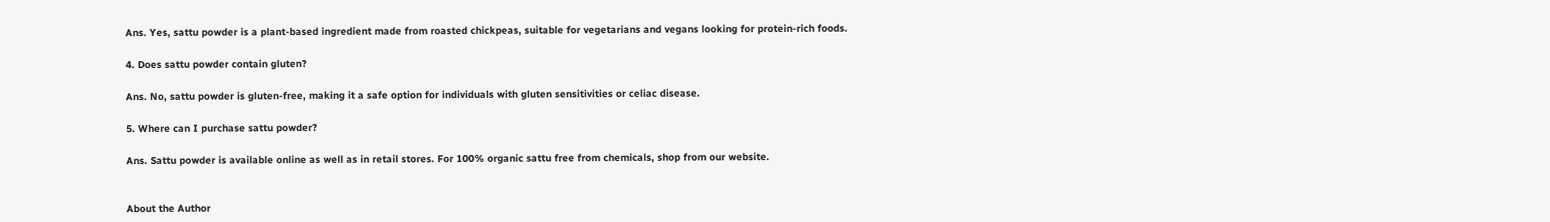Ans. Yes, sattu powder is a plant-based ingredient made from roasted chickpeas, suitable for vegetarians and vegans looking for protein-rich foods.

4. Does sattu powder contain gluten?

Ans. No, sattu powder is gluten-free, making it a safe option for individuals with gluten sensitivities or celiac disease.

5. Where can I purchase sattu powder?

Ans. Sattu powder is available online as well as in retail stores. For 100% organic sattu free from chemicals, shop from our website.


About the Author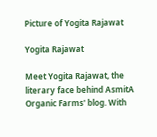Picture of Yogita Rajawat

Yogita Rajawat

Meet Yogita Rajawat, the literary face behind AsmitA Organic Farms' blog. With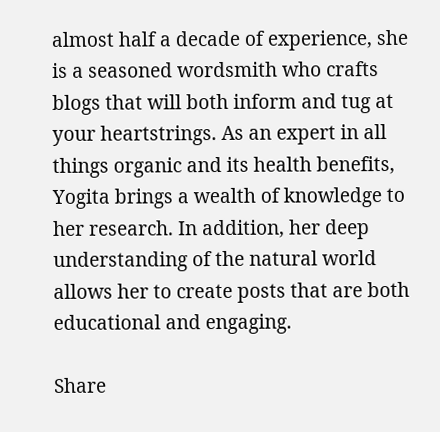almost half a decade of experience, she is a seasoned wordsmith who crafts blogs that will both inform and tug at your heartstrings. As an expert in all things organic and its health benefits, Yogita brings a wealth of knowledge to her research. In addition, her deep understanding of the natural world allows her to create posts that are both educational and engaging.

Share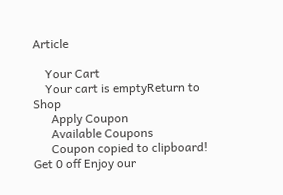Article

    Your Cart
    Your cart is emptyReturn to Shop
      Apply Coupon
      Available Coupons
      Coupon copied to clipboard! Get 0 off Enjoy our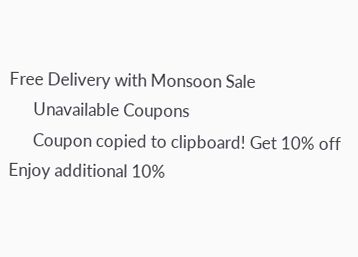Free Delivery with Monsoon Sale
      Unavailable Coupons
      Coupon copied to clipboard! Get 10% off Enjoy additional 10%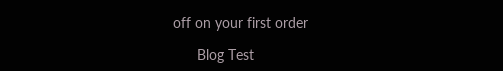off on your first order

      Blog Test